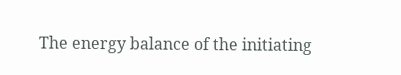The energy balance of the initiating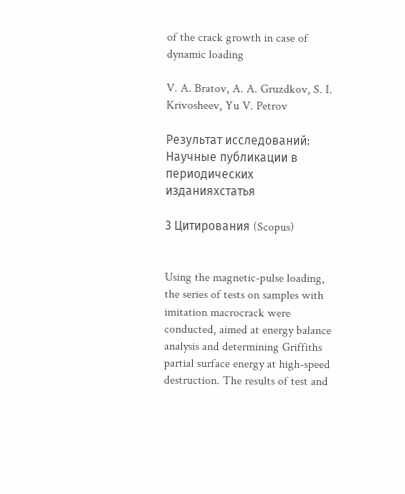of the crack growth in case of dynamic loading

V. A. Bratov, A. A. Gruzdkov, S. I. Krivosheev, Yu V. Petrov

Результат исследований: Научные публикации в периодических изданияхстатья

3 Цитирования (Scopus)


Using the magnetic-pulse loading, the series of tests on samples with imitation macrocrack were conducted, aimed at energy balance analysis and determining Griffiths partial surface energy at high-speed destruction. The results of test and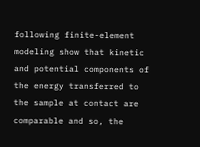following finite-element modeling show that kinetic and potential components of the energy transferred to the sample at contact are comparable and so, the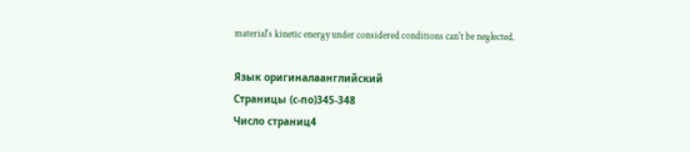material's kinetic energy under considered conditions can't be neglected.

Язык оригиналаанглийский
Страницы (с-по)345-348
Число страниц4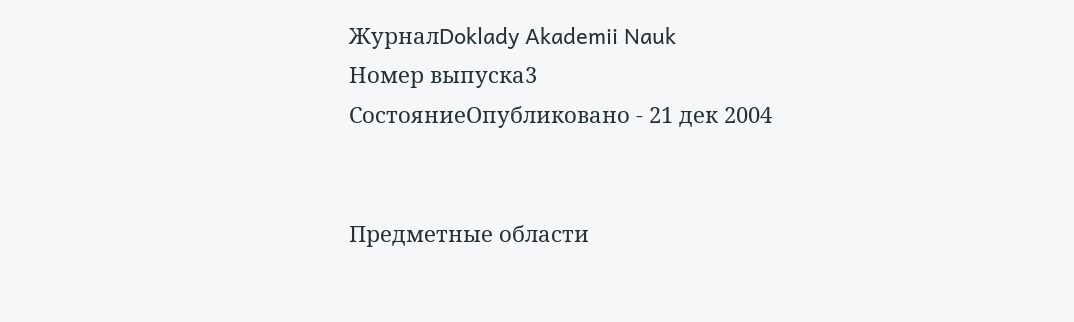ЖурналDoklady Akademii Nauk
Номер выпуска3
СостояниеОпубликовано - 21 дек 2004


Предметные области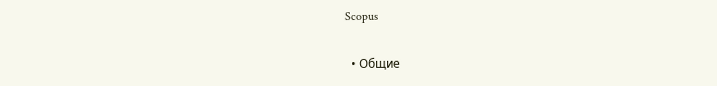Scopus

  • Общие